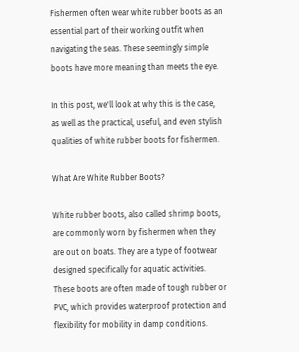Fishermen often wear white rubber boots as an essential part of their working outfit when navigating the seas. These seemingly simple boots have more meaning than meets the eye.

In this post, we'll look at why this is the case, as well as the practical, useful, and even stylish qualities of white rubber boots for fishermen.

What Are White Rubber Boots?

White rubber boots, also called shrimp boots, are commonly worn by fishermen when they are out on boats. They are a type of footwear designed specifically for aquatic activities.  These boots are often made of tough rubber or PVC, which provides waterproof protection and flexibility for mobility in damp conditions.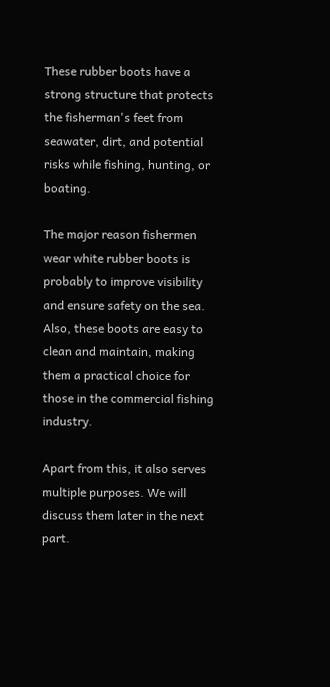These rubber boots have a strong structure that protects the fisherman's feet from seawater, dirt, and potential risks while fishing, hunting, or boating.

The major reason fishermen wear white rubber boots is probably to improve visibility and ensure safety on the sea. Also, these boots are easy to clean and maintain, making them a practical choice for those in the commercial fishing industry.

Apart from this, it also serves multiple purposes. We will discuss them later in the next part.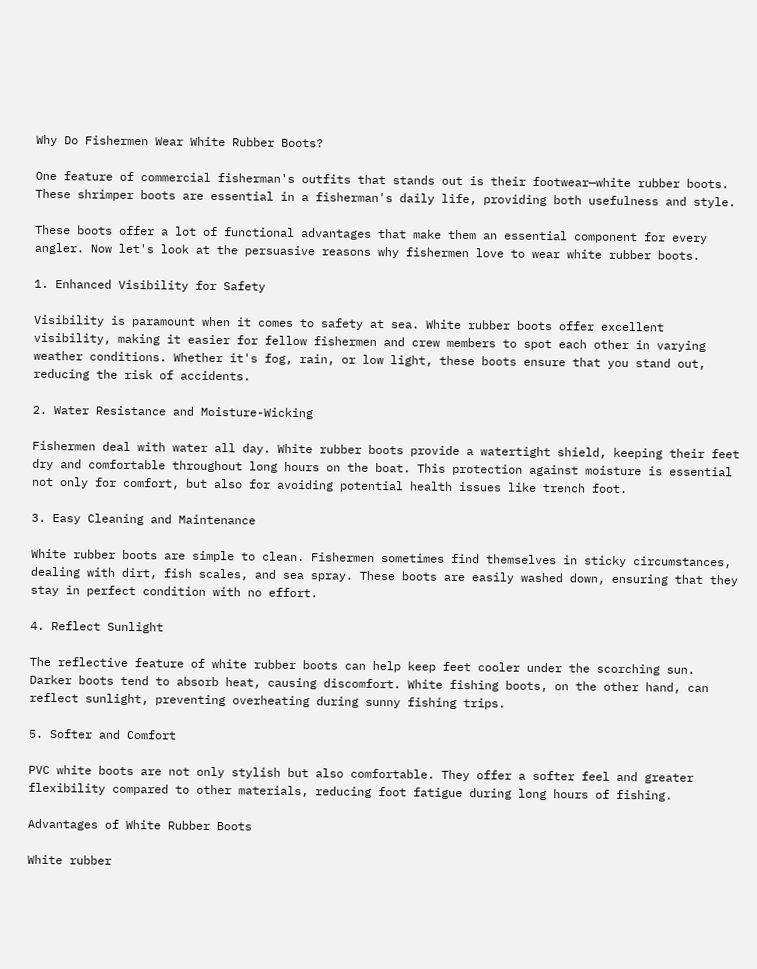Why Do Fishermen Wear White Rubber Boots?

One feature of commercial fisherman's outfits that stands out is their footwear—white rubber boots. These shrimper boots are essential in a fisherman's daily life, providing both usefulness and style.

These boots offer a lot of functional advantages that make them an essential component for every angler. Now let's look at the persuasive reasons why fishermen love to wear white rubber boots.

1. Enhanced Visibility for Safety

Visibility is paramount when it comes to safety at sea. White rubber boots offer excellent visibility, making it easier for fellow fishermen and crew members to spot each other in varying weather conditions. Whether it's fog, rain, or low light, these boots ensure that you stand out, reducing the risk of accidents.

2. Water Resistance and Moisture-Wicking

Fishermen deal with water all day. White rubber boots provide a watertight shield, keeping their feet dry and comfortable throughout long hours on the boat. This protection against moisture is essential not only for comfort, but also for avoiding potential health issues like trench foot.

3. Easy Cleaning and Maintenance

White rubber boots are simple to clean. Fishermen sometimes find themselves in sticky circumstances, dealing with dirt, fish scales, and sea spray. These boots are easily washed down, ensuring that they stay in perfect condition with no effort.

4. Reflect Sunlight

The reflective feature of white rubber boots can help keep feet cooler under the scorching sun. Darker boots tend to absorb heat, causing discomfort. White fishing boots, on the other hand, can reflect sunlight, preventing overheating during sunny fishing trips.

5. Softer and Comfort

PVC white boots are not only stylish but also comfortable. They offer a softer feel and greater flexibility compared to other materials, reducing foot fatigue during long hours of fishing.

Advantages of White Rubber Boots

White rubber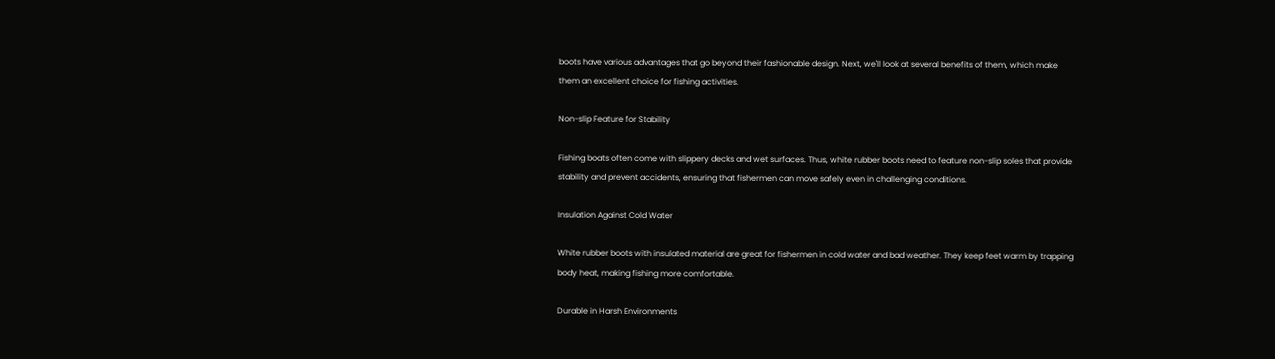boots have various advantages that go beyond their fashionable design. Next, we'll look at several benefits of them, which make them an excellent choice for fishing activities.

Non-slip Feature for Stability

Fishing boats often come with slippery decks and wet surfaces. Thus, white rubber boots need to feature non-slip soles that provide stability and prevent accidents, ensuring that fishermen can move safely even in challenging conditions.

Insulation Against Cold Water

White rubber boots with insulated material are great for fishermen in cold water and bad weather. They keep feet warm by trapping body heat, making fishing more comfortable.

Durable in Harsh Environments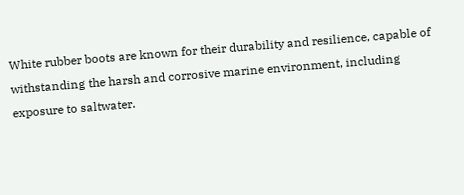White rubber boots are known for their durability and resilience, capable of withstanding the harsh and corrosive marine environment, including exposure to saltwater.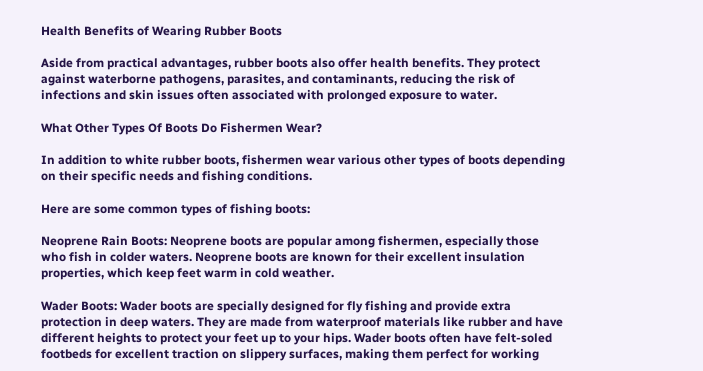Health Benefits of Wearing Rubber Boots

Aside from practical advantages, rubber boots also offer health benefits. They protect against waterborne pathogens, parasites, and contaminants, reducing the risk of infections and skin issues often associated with prolonged exposure to water.

What Other Types Of Boots Do Fishermen Wear?

In addition to white rubber boots, fishermen wear various other types of boots depending on their specific needs and fishing conditions.

Here are some common types of fishing boots:

Neoprene Rain Boots: Neoprene boots are popular among fishermen, especially those who fish in colder waters. Neoprene boots are known for their excellent insulation properties, which keep feet warm in cold weather.

Wader Boots: Wader boots are specially designed for fly fishing and provide extra protection in deep waters. They are made from waterproof materials like rubber and have different heights to protect your feet up to your hips. Wader boots often have felt-soled footbeds for excellent traction on slippery surfaces, making them perfect for working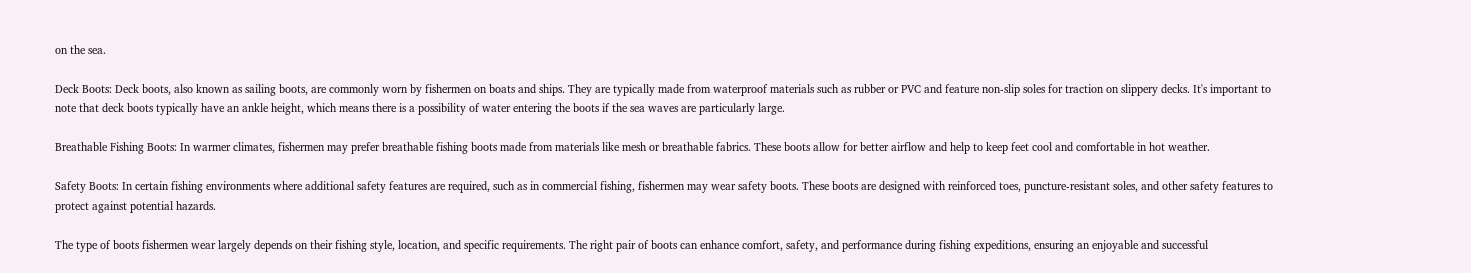on the sea.

Deck Boots: Deck boots, also known as sailing boots, are commonly worn by fishermen on boats and ships. They are typically made from waterproof materials such as rubber or PVC and feature non-slip soles for traction on slippery decks. It's important to note that deck boots typically have an ankle height, which means there is a possibility of water entering the boots if the sea waves are particularly large.

Breathable Fishing Boots: In warmer climates, fishermen may prefer breathable fishing boots made from materials like mesh or breathable fabrics. These boots allow for better airflow and help to keep feet cool and comfortable in hot weather.

Safety Boots: In certain fishing environments where additional safety features are required, such as in commercial fishing, fishermen may wear safety boots. These boots are designed with reinforced toes, puncture-resistant soles, and other safety features to protect against potential hazards.

The type of boots fishermen wear largely depends on their fishing style, location, and specific requirements. The right pair of boots can enhance comfort, safety, and performance during fishing expeditions, ensuring an enjoyable and successful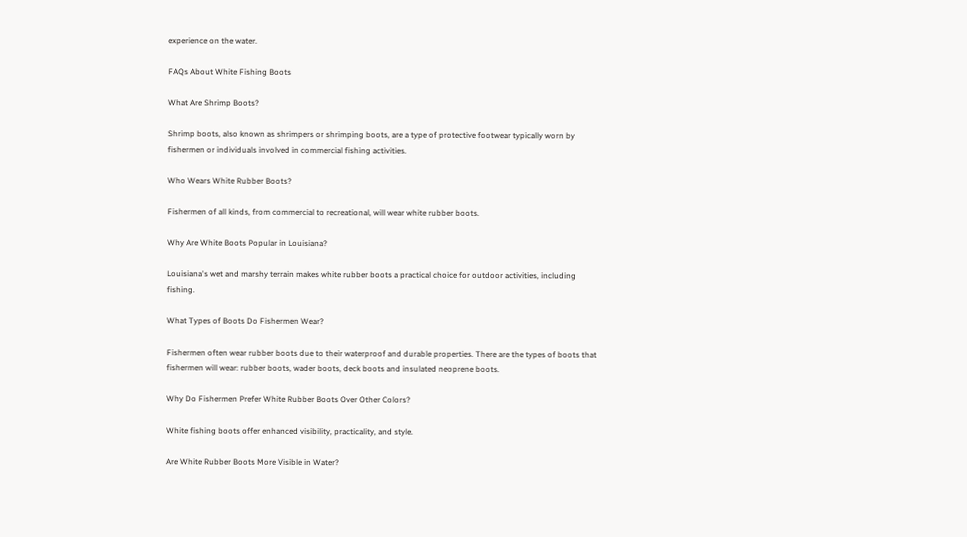experience on the water.

FAQs About White Fishing Boots

What Are Shrimp Boots?

Shrimp boots, also known as shrimpers or shrimping boots, are a type of protective footwear typically worn by fishermen or individuals involved in commercial fishing activities.

Who Wears White Rubber Boots?

Fishermen of all kinds, from commercial to recreational, will wear white rubber boots.

Why Are White Boots Popular in Louisiana?

Louisiana's wet and marshy terrain makes white rubber boots a practical choice for outdoor activities, including fishing.

What Types of Boots Do Fishermen Wear?

Fishermen often wear rubber boots due to their waterproof and durable properties. There are the types of boots that fishermen will wear: rubber boots, wader boots, deck boots and insulated neoprene boots.

Why Do Fishermen Prefer White Rubber Boots Over Other Colors?

White fishing boots offer enhanced visibility, practicality, and style.

Are White Rubber Boots More Visible in Water?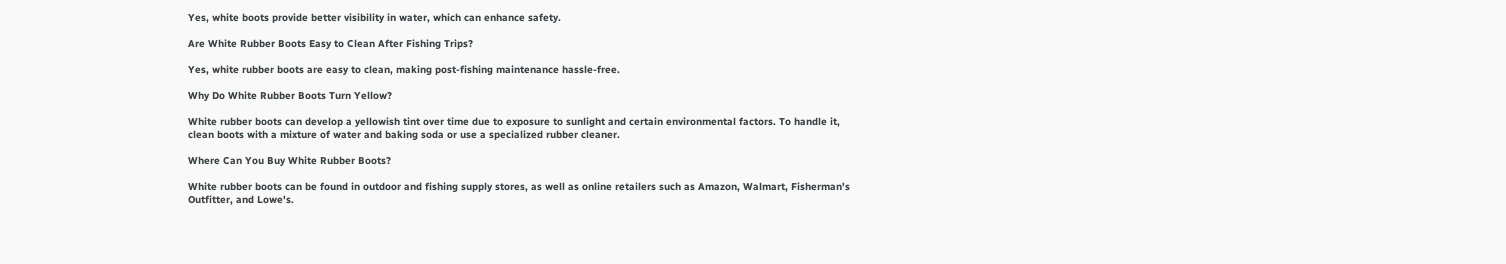Yes, white boots provide better visibility in water, which can enhance safety.

Are White Rubber Boots Easy to Clean After Fishing Trips?

Yes, white rubber boots are easy to clean, making post-fishing maintenance hassle-free.

Why Do White Rubber Boots Turn Yellow?

White rubber boots can develop a yellowish tint over time due to exposure to sunlight and certain environmental factors. To handle it, clean boots with a mixture of water and baking soda or use a specialized rubber cleaner.

Where Can You Buy White Rubber Boots?

White rubber boots can be found in outdoor and fishing supply stores, as well as online retailers such as Amazon, Walmart, Fisherman's Outfitter, and Lowe's.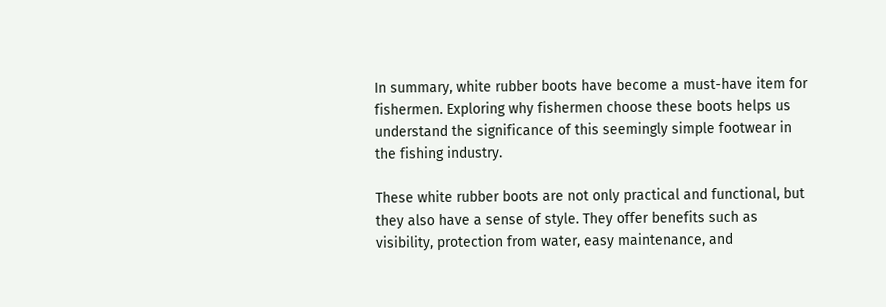In summary, white rubber boots have become a must-have item for fishermen. Exploring why fishermen choose these boots helps us understand the significance of this seemingly simple footwear in the fishing industry.

These white rubber boots are not only practical and functional, but they also have a sense of style. They offer benefits such as visibility, protection from water, easy maintenance, and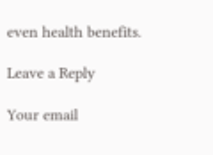even health benefits.

Leave a Reply

Your email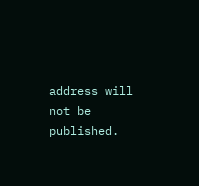address will not be published.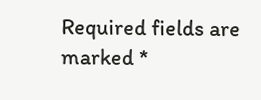Required fields are marked *